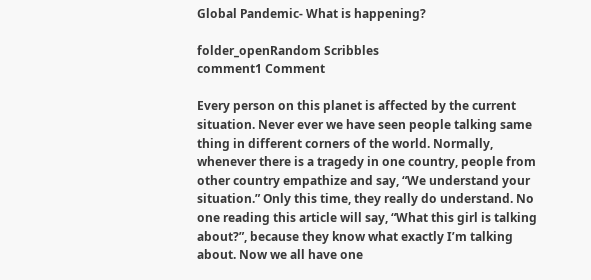Global Pandemic- What is happening?

folder_openRandom Scribbles
comment1 Comment

Every person on this planet is affected by the current situation. Never ever we have seen people talking same thing in different corners of the world. Normally, whenever there is a tragedy in one country, people from other country empathize and say, “We understand your situation.” Only this time, they really do understand. No one reading this article will say, “What this girl is talking about?”, because they know what exactly I’m talking about. Now we all have one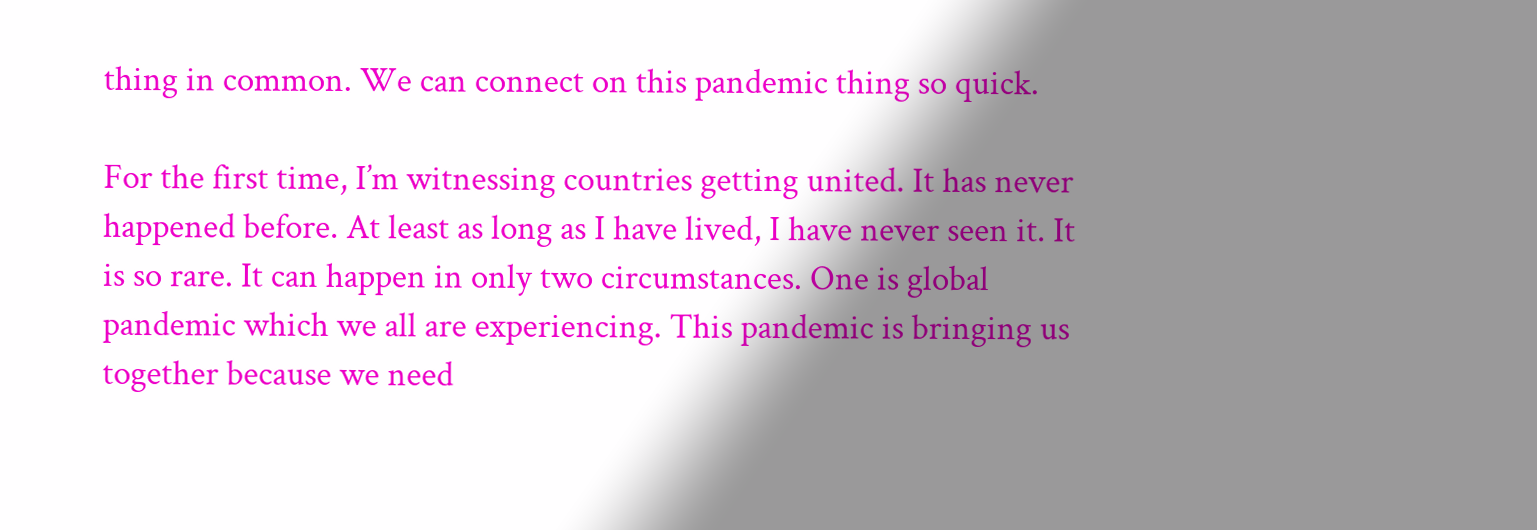thing in common. We can connect on this pandemic thing so quick.

For the first time, I’m witnessing countries getting united. It has never happened before. At least as long as I have lived, I have never seen it. It is so rare. It can happen in only two circumstances. One is global pandemic which we all are experiencing. This pandemic is bringing us together because we need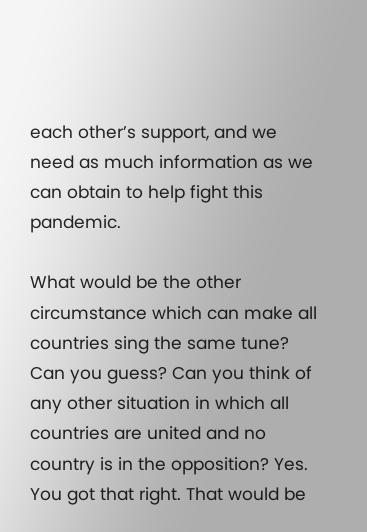each other’s support, and we need as much information as we can obtain to help fight this pandemic.

What would be the other circumstance which can make all countries sing the same tune? Can you guess? Can you think of any other situation in which all countries are united and no country is in the opposition? Yes. You got that right. That would be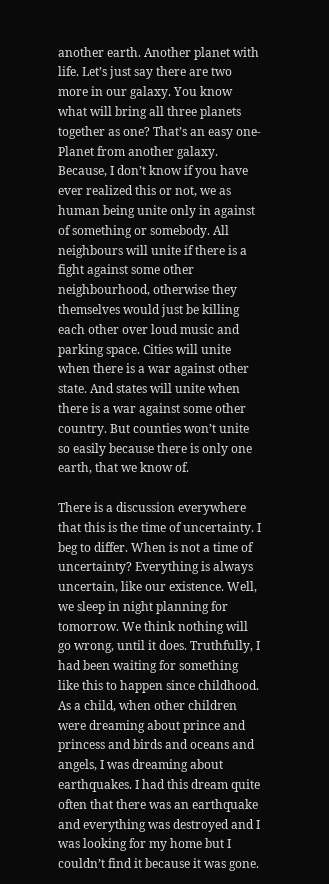another earth. Another planet with life. Let’s just say there are two more in our galaxy. You know what will bring all three planets together as one? That’s an easy one- Planet from another galaxy. Because, I don’t know if you have ever realized this or not, we as human being unite only in against of something or somebody. All neighbours will unite if there is a fight against some other neighbourhood, otherwise they themselves would just be killing each other over loud music and parking space. Cities will unite when there is a war against other state. And states will unite when there is a war against some other country. But counties won’t unite so easily because there is only one earth, that we know of.

There is a discussion everywhere that this is the time of uncertainty. I beg to differ. When is not a time of uncertainty? Everything is always uncertain, like our existence. Well, we sleep in night planning for tomorrow. We think nothing will go wrong, until it does. Truthfully, I had been waiting for something like this to happen since childhood. As a child, when other children were dreaming about prince and princess and birds and oceans and angels, I was dreaming about earthquakes. I had this dream quite often that there was an earthquake and everything was destroyed and I was looking for my home but I couldn’t find it because it was gone.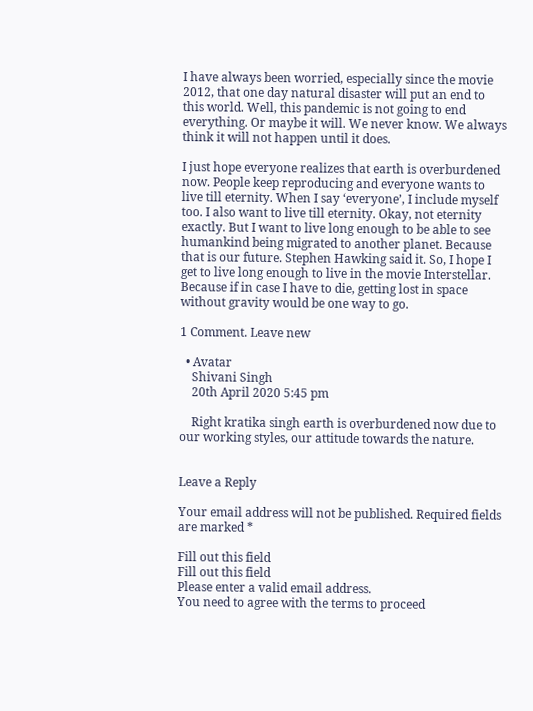I have always been worried, especially since the movie 2012, that one day natural disaster will put an end to this world. Well, this pandemic is not going to end everything. Or maybe it will. We never know. We always think it will not happen until it does.

I just hope everyone realizes that earth is overburdened now. People keep reproducing and everyone wants to live till eternity. When I say ‘everyone’, I include myself too. I also want to live till eternity. Okay, not eternity exactly. But I want to live long enough to be able to see humankind being migrated to another planet. Because that is our future. Stephen Hawking said it. So, I hope I get to live long enough to live in the movie Interstellar. Because if in case I have to die, getting lost in space without gravity would be one way to go.

1 Comment. Leave new

  • Avatar
    Shivani Singh
    20th April 2020 5:45 pm

    Right kratika singh earth is overburdened now due to our working styles, our attitude towards the nature.


Leave a Reply

Your email address will not be published. Required fields are marked *

Fill out this field
Fill out this field
Please enter a valid email address.
You need to agree with the terms to proceed